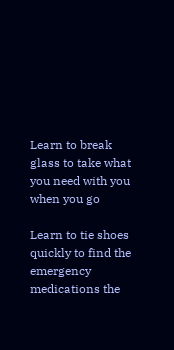Learn to break glass to take what you need with you when you go

Learn to tie shoes quickly to find the emergency medications the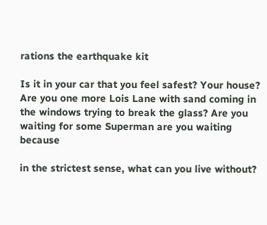rations the earthquake kit

Is it in your car that you feel safest? Your house? Are you one more Lois Lane with sand coming in the windows trying to break the glass? Are you waiting for some Superman are you waiting because

in the strictest sense, what can you live without?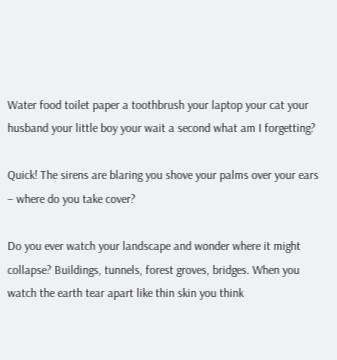Water food toilet paper a toothbrush your laptop your cat your husband your little boy your wait a second what am I forgetting?

Quick! The sirens are blaring you shove your palms over your ears – where do you take cover?

Do you ever watch your landscape and wonder where it might collapse? Buildings, tunnels, forest groves, bridges. When you watch the earth tear apart like thin skin you think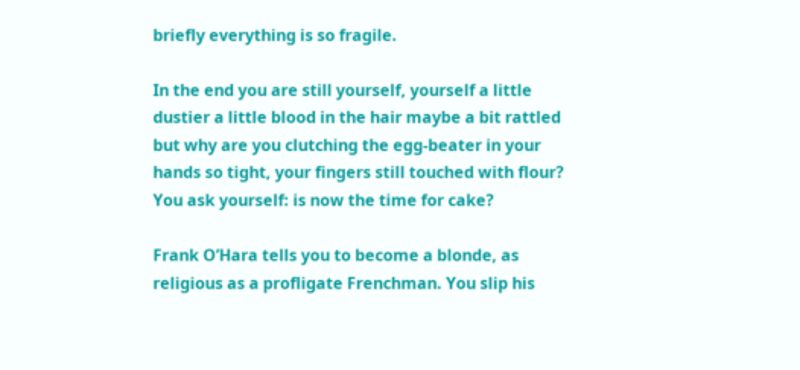briefly everything is so fragile.

In the end you are still yourself, yourself a little dustier a little blood in the hair maybe a bit rattled but why are you clutching the egg-beater in your hands so tight, your fingers still touched with flour? You ask yourself: is now the time for cake?

Frank O’Hara tells you to become a blonde, as religious as a profligate Frenchman. You slip his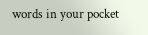words in your pocket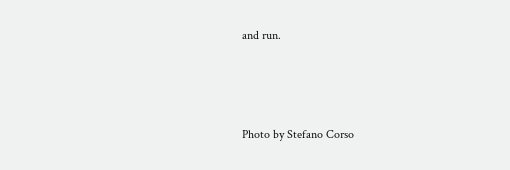and run.



Photo by Stefano Corso